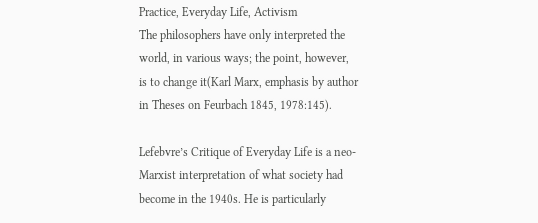Practice, Everyday Life, Activism
The philosophers have only interpreted the world, in various ways; the point, however, is to change it(Karl Marx, emphasis by author in Theses on Feurbach 1845, 1978:145).

Lefebvre’s Critique of Everyday Life is a neo-Marxist interpretation of what society had become in the 1940s. He is particularly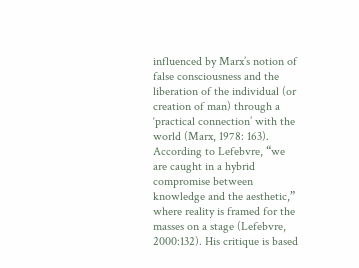influenced by Marx’s notion of false consciousness and the liberation of the individual (or creation of man) through a ‘practical connection’ with the world (Marx, 1978: 163). According to Lefebvre, “we are caught in a hybrid compromise between knowledge and the aesthetic,” where reality is framed for the masses on a stage (Lefebvre, 2000:132). His critique is based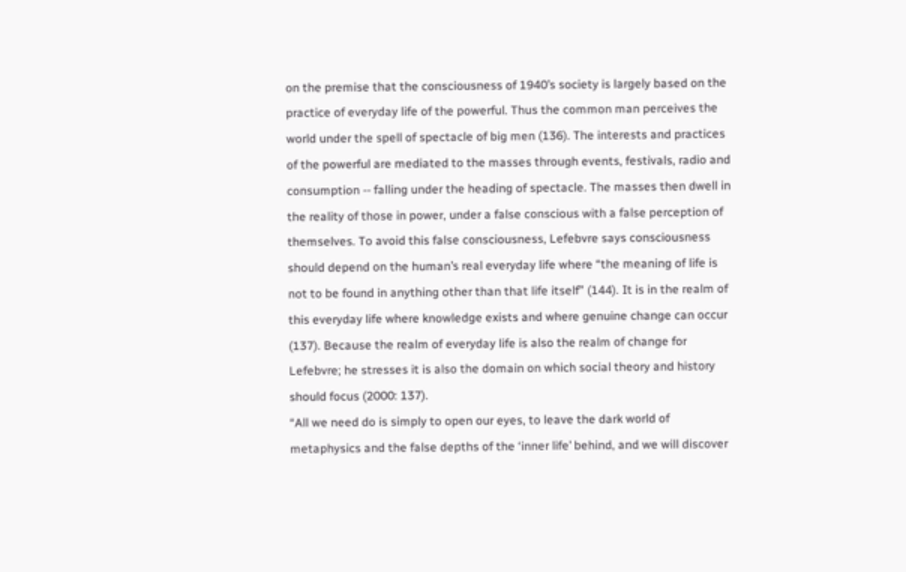on the premise that the consciousness of 1940’s society is largely based on the practice of everyday life of the powerful. Thus the common man perceives the world under the spell of spectacle of big men (136). The interests and practices of the powerful are mediated to the masses through events, festivals, radio and consumption -- falling under the heading of spectacle. The masses then dwell in the reality of those in power, under a false conscious with a false perception of themselves. To avoid this false consciousness, Lefebvre says consciousness should depend on the human’s real everyday life where “the meaning of life is not to be found in anything other than that life itself” (144). It is in the realm of this everyday life where knowledge exists and where genuine change can occur (137). Because the realm of everyday life is also the realm of change for Lefebvre; he stresses it is also the domain on which social theory and history should focus (2000: 137).
“All we need do is simply to open our eyes, to leave the dark world of metaphysics and the false depths of the ‘inner life’ behind, and we will discover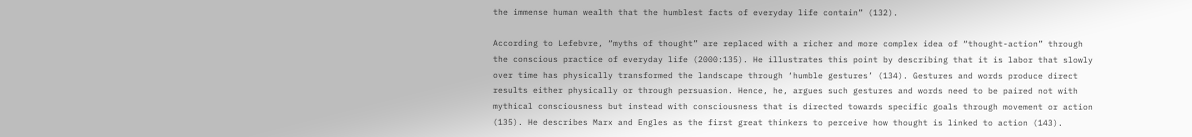the immense human wealth that the humblest facts of everyday life contain” (132).

According to Lefebvre, “myths of thought” are replaced with a richer and more complex idea of “thought-action” through the conscious practice of everyday life (2000:135). He illustrates this point by describing that it is labor that slowly over time has physically transformed the landscape through ‘humble gestures’ (134). Gestures and words produce direct results either physically or through persuasion. Hence, he, argues such gestures and words need to be paired not with mythical consciousness but instead with consciousness that is directed towards specific goals through movement or action (135). He describes Marx and Engles as the first great thinkers to perceive how thought is linked to action (143).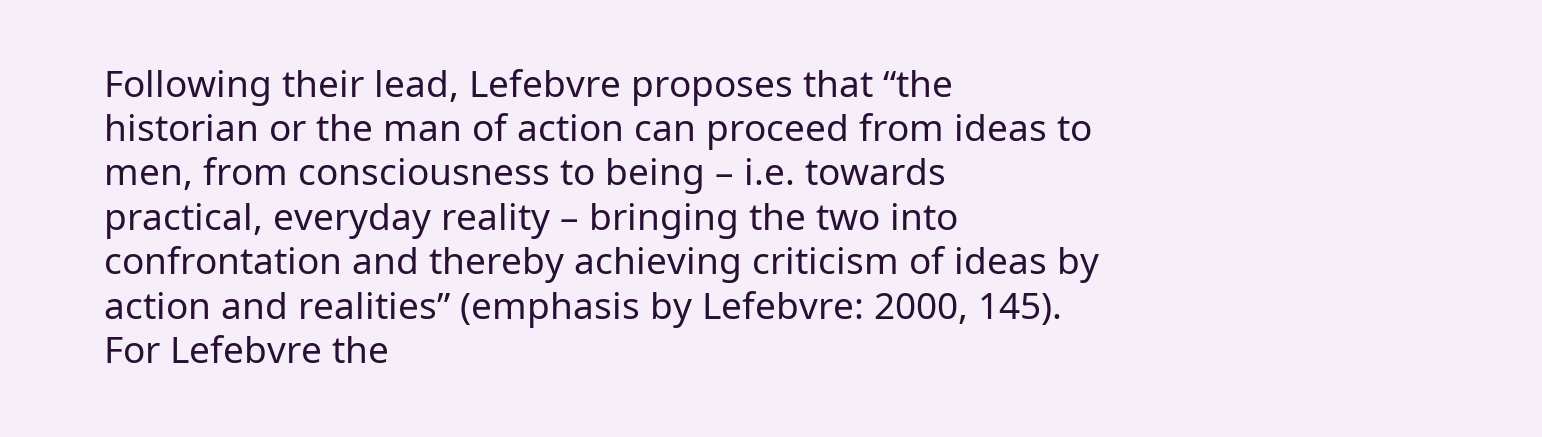Following their lead, Lefebvre proposes that “the historian or the man of action can proceed from ideas to men, from consciousness to being – i.e. towards practical, everyday reality – bringing the two into confrontation and thereby achieving criticism of ideas by action and realities” (emphasis by Lefebvre: 2000, 145). For Lefebvre the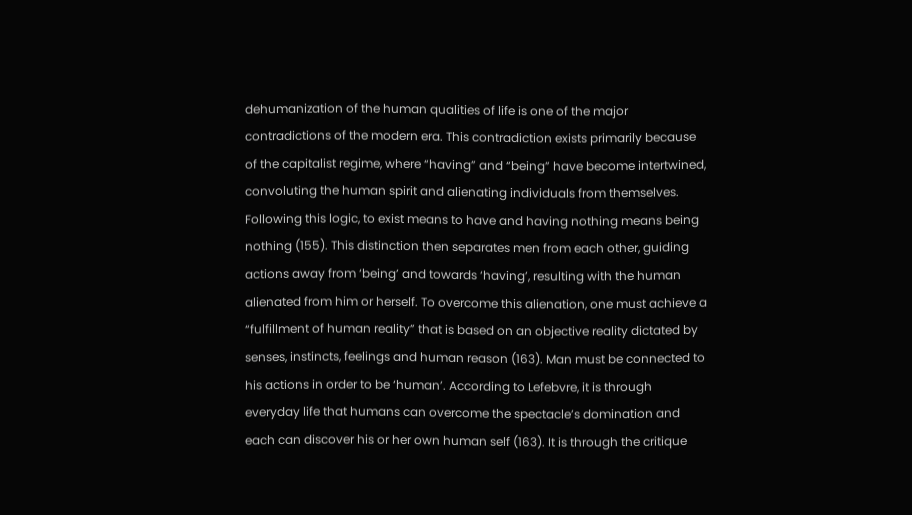dehumanization of the human qualities of life is one of the major contradictions of the modern era. This contradiction exists primarily because of the capitalist regime, where “having” and “being” have become intertwined, convoluting the human spirit and alienating individuals from themselves. Following this logic, to exist means to have and having nothing means being nothing (155). This distinction then separates men from each other, guiding actions away from ‘being’ and towards ‘having’, resulting with the human alienated from him or herself. To overcome this alienation, one must achieve a “fulfillment of human reality” that is based on an objective reality dictated by senses, instincts, feelings and human reason (163). Man must be connected to his actions in order to be ‘human’. According to Lefebvre, it is through everyday life that humans can overcome the spectacle’s domination and each can discover his or her own human self (163). It is through the critique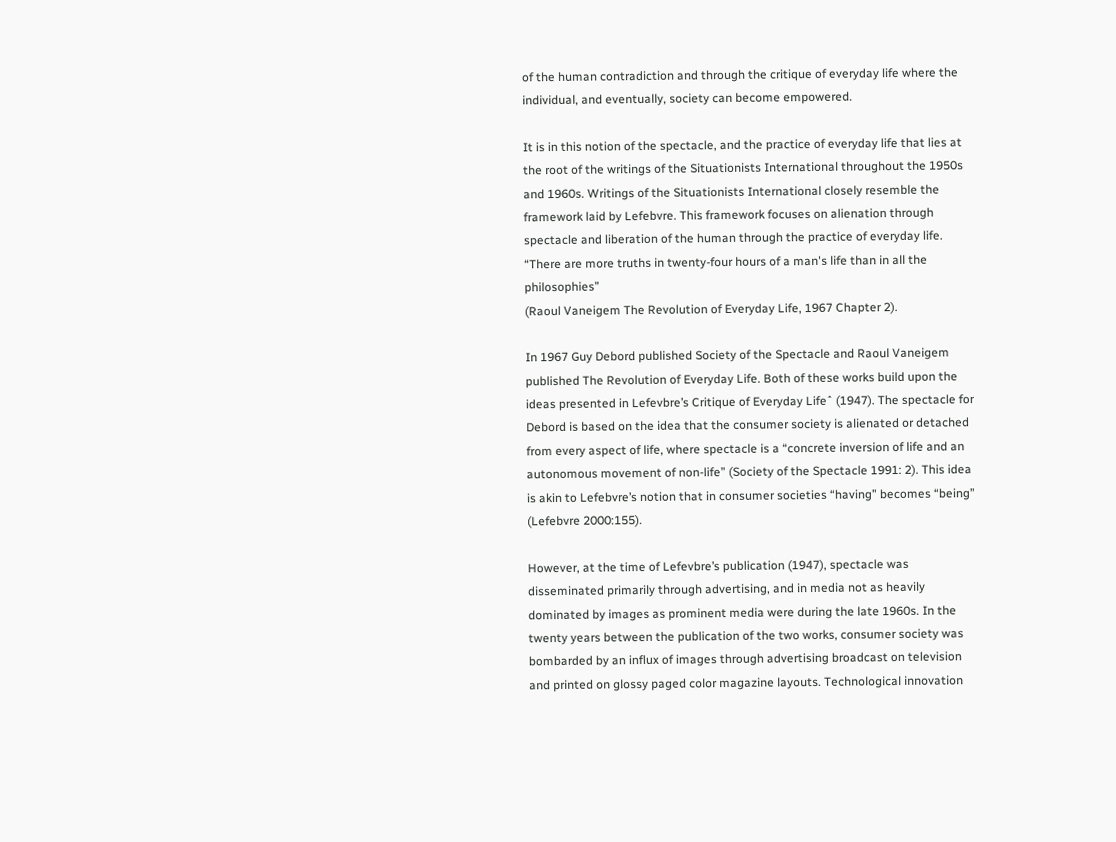of the human contradiction and through the critique of everyday life where the individual, and eventually, society can become empowered.

It is in this notion of the spectacle, and the practice of everyday life that lies at the root of the writings of the Situationists International throughout the 1950s and 1960s. Writings of the Situationists International closely resemble the framework laid by Lefebvre. This framework focuses on alienation through spectacle and liberation of the human through the practice of everyday life.
“There are more truths in twenty-four hours of a man's life than in all the philosophies”
(Raoul Vaneigem The Revolution of Everyday Life, 1967 Chapter 2).

In 1967 Guy Debord published Society of the Spectacle and Raoul Vaneigem published The Revolution of Everyday Life. Both of these works build upon the ideas presented in Lefevbre’s Critique of Everyday Lifeˆ (1947). The spectacle for Debord is based on the idea that the consumer society is alienated or detached from every aspect of life, where spectacle is a “concrete inversion of life and an autonomous movement of non-life” (Society of the Spectacle 1991: 2). This idea is akin to Lefebvre’s notion that in consumer societies “having” becomes “being” (Lefebvre 2000:155).

However, at the time of Lefevbre’s publication (1947), spectacle was disseminated primarily through advertising, and in media not as heavily dominated by images as prominent media were during the late 1960s. In the twenty years between the publication of the two works, consumer society was bombarded by an influx of images through advertising broadcast on television and printed on glossy paged color magazine layouts. Technological innovation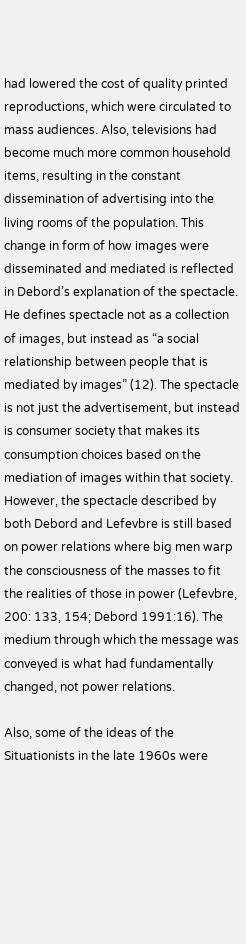had lowered the cost of quality printed reproductions, which were circulated to mass audiences. Also, televisions had become much more common household items, resulting in the constant dissemination of advertising into the living rooms of the population. This change in form of how images were disseminated and mediated is reflected in Debord’s explanation of the spectacle. He defines spectacle not as a collection of images, but instead as “a social relationship between people that is mediated by images” (12). The spectacle is not just the advertisement, but instead is consumer society that makes its consumption choices based on the mediation of images within that society. However, the spectacle described by both Debord and Lefevbre is still based on power relations where big men warp the consciousness of the masses to fit the realities of those in power (Lefevbre, 200: 133, 154; Debord 1991:16). The medium through which the message was conveyed is what had fundamentally changed, not power relations.

Also, some of the ideas of the Situationists in the late 1960s were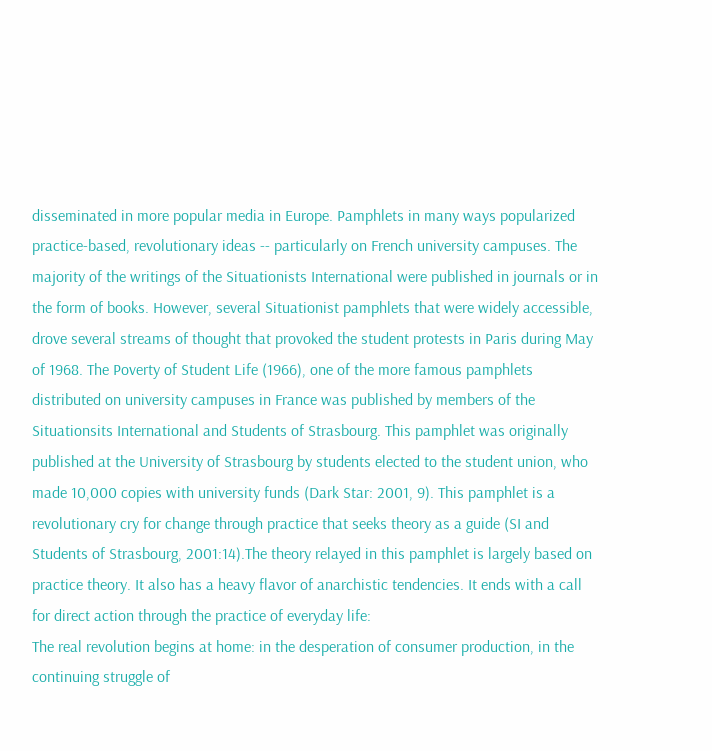disseminated in more popular media in Europe. Pamphlets in many ways popularized practice-based, revolutionary ideas -- particularly on French university campuses. The majority of the writings of the Situationists International were published in journals or in the form of books. However, several Situationist pamphlets that were widely accessible, drove several streams of thought that provoked the student protests in Paris during May of 1968. The Poverty of Student Life (1966), one of the more famous pamphlets distributed on university campuses in France was published by members of the Situationsits International and Students of Strasbourg. This pamphlet was originally published at the University of Strasbourg by students elected to the student union, who made 10,000 copies with university funds (Dark Star: 2001, 9). This pamphlet is a revolutionary cry for change through practice that seeks theory as a guide (SI and Students of Strasbourg, 2001:14).The theory relayed in this pamphlet is largely based on practice theory. It also has a heavy flavor of anarchistic tendencies. It ends with a call for direct action through the practice of everyday life:
The real revolution begins at home: in the desperation of consumer production, in the continuing struggle of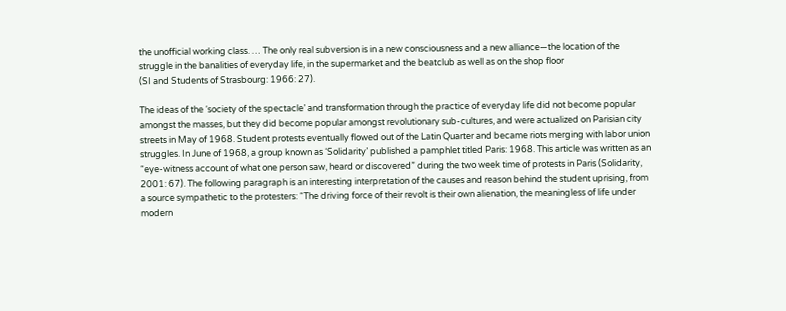the unofficial working class. … The only real subversion is in a new consciousness and a new alliance—the location of the struggle in the banalities of everyday life, in the supermarket and the beatclub as well as on the shop floor
(SI and Students of Strasbourg: 1966: 27).

The ideas of the ‘society of the spectacle’ and transformation through the practice of everyday life did not become popular amongst the masses, but they did become popular amongst revolutionary sub-cultures, and were actualized on Parisian city streets in May of 1968. Student protests eventually flowed out of the Latin Quarter and became riots merging with labor union struggles. In June of 1968, a group known as ‘Solidarity’ published a pamphlet titled Paris: 1968. This article was written as an “eye-witness account of what one person saw, heard or discovered” during the two week time of protests in Paris (Solidarity, 2001: 67). The following paragraph is an interesting interpretation of the causes and reason behind the student uprising, from a source sympathetic to the protesters: “The driving force of their revolt is their own alienation, the meaningless of life under modern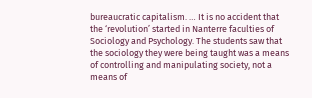bureaucratic capitalism. … It is no accident that the ‘revolution’ started in Nanterre faculties of Sociology and Psychology. The students saw that the sociology they were being taught was a means of controlling and manipulating society, not a means of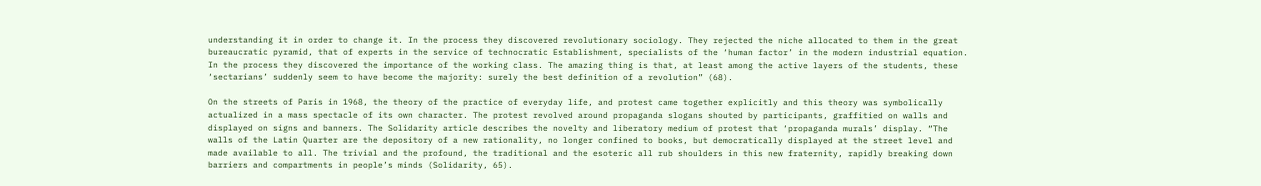understanding it in order to change it. In the process they discovered revolutionary sociology. They rejected the niche allocated to them in the great bureaucratic pyramid, that of experts in the service of technocratic Establishment, specialists of the ‘human factor’ in the modern industrial equation. In the process they discovered the importance of the working class. The amazing thing is that, at least among the active layers of the students, these ‘sectarians’ suddenly seem to have become the majority: surely the best definition of a revolution” (68).

On the streets of Paris in 1968, the theory of the practice of everyday life, and protest came together explicitly and this theory was symbolically actualized in a mass spectacle of its own character. The protest revolved around propaganda slogans shouted by participants, graffitied on walls and displayed on signs and banners. The Solidarity article describes the novelty and liberatory medium of protest that ‘propaganda murals’ display. “The walls of the Latin Quarter are the depository of a new rationality, no longer confined to books, but democratically displayed at the street level and made available to all. The trivial and the profound, the traditional and the esoteric all rub shoulders in this new fraternity, rapidly breaking down barriers and compartments in people’s minds (Solidarity, 65).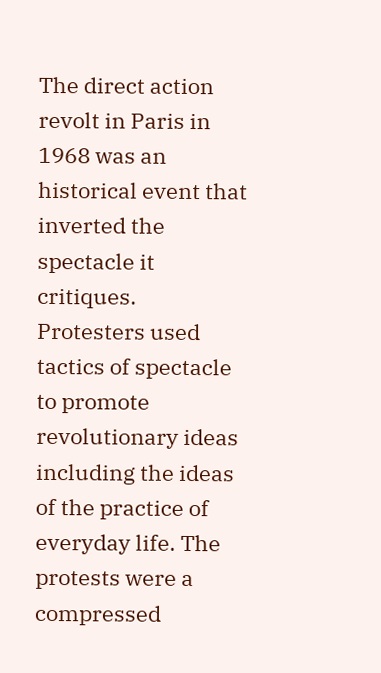The direct action revolt in Paris in 1968 was an historical event that inverted the spectacle it critiques. Protesters used tactics of spectacle to promote revolutionary ideas including the ideas of the practice of everyday life. The protests were a compressed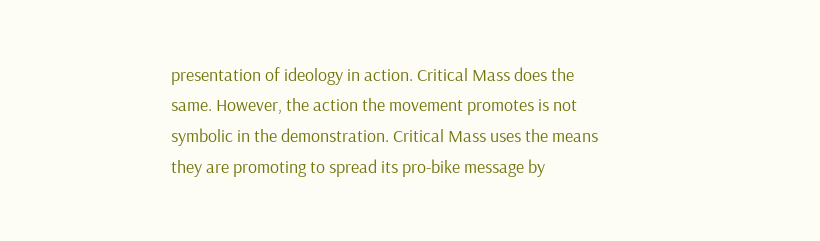presentation of ideology in action. Critical Mass does the same. However, the action the movement promotes is not symbolic in the demonstration. Critical Mass uses the means they are promoting to spread its pro-bike message by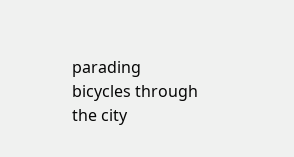parading bicycles through the city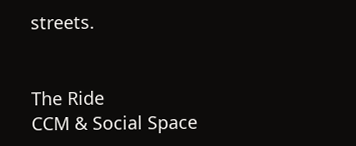streets.


The Ride
CCM & Social Space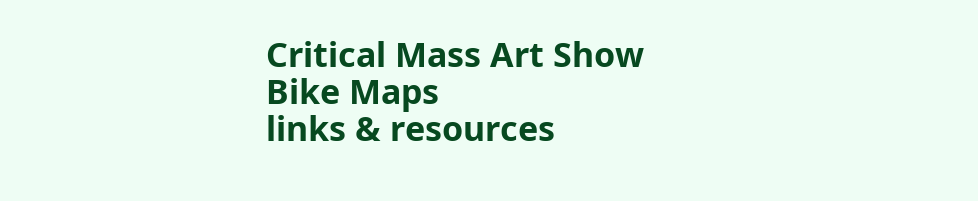Critical Mass Art Show
Bike Maps
links & resources